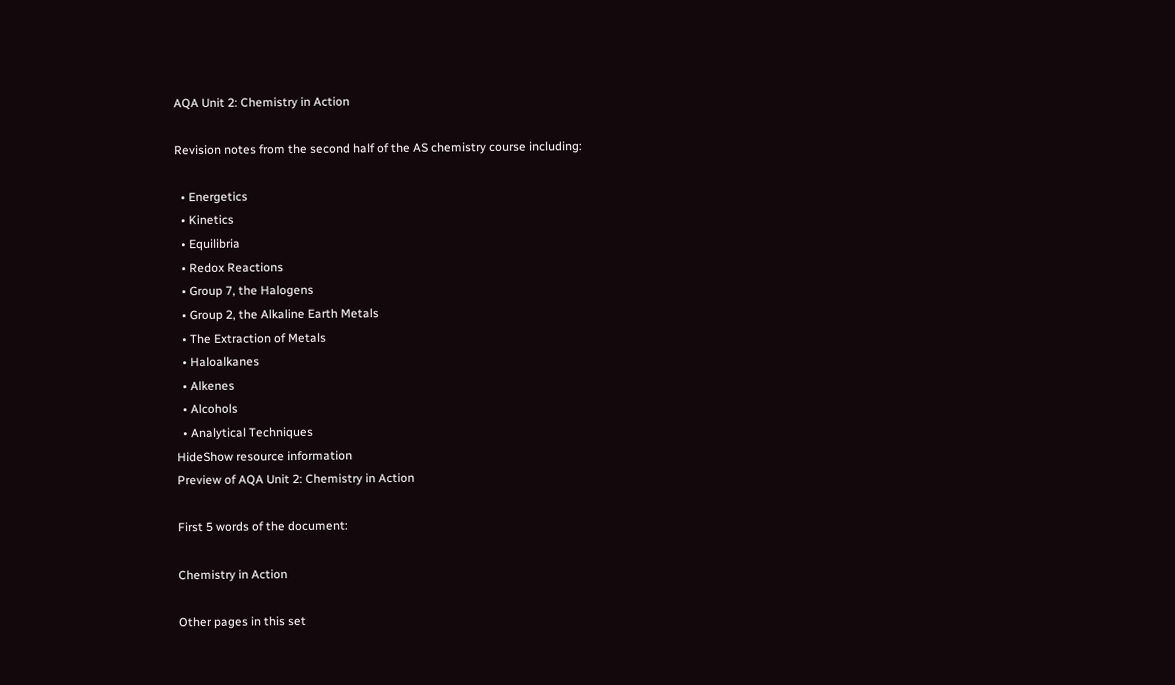AQA Unit 2: Chemistry in Action

Revision notes from the second half of the AS chemistry course including:

  • Energetics
  • Kinetics
  • Equilibria
  • Redox Reactions
  • Group 7, the Halogens
  • Group 2, the Alkaline Earth Metals
  • The Extraction of Metals
  • Haloalkanes
  • Alkenes
  • Alcohols
  • Analytical Techniques
HideShow resource information
Preview of AQA Unit 2: Chemistry in Action

First 5 words of the document:

Chemistry in Action

Other pages in this set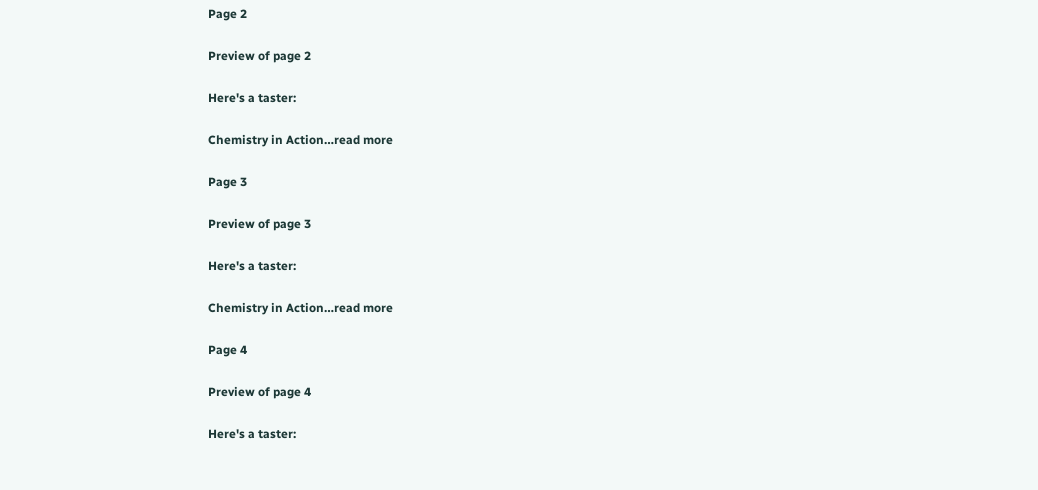Page 2

Preview of page 2

Here's a taster:

Chemistry in Action…read more

Page 3

Preview of page 3

Here's a taster:

Chemistry in Action…read more

Page 4

Preview of page 4

Here's a taster: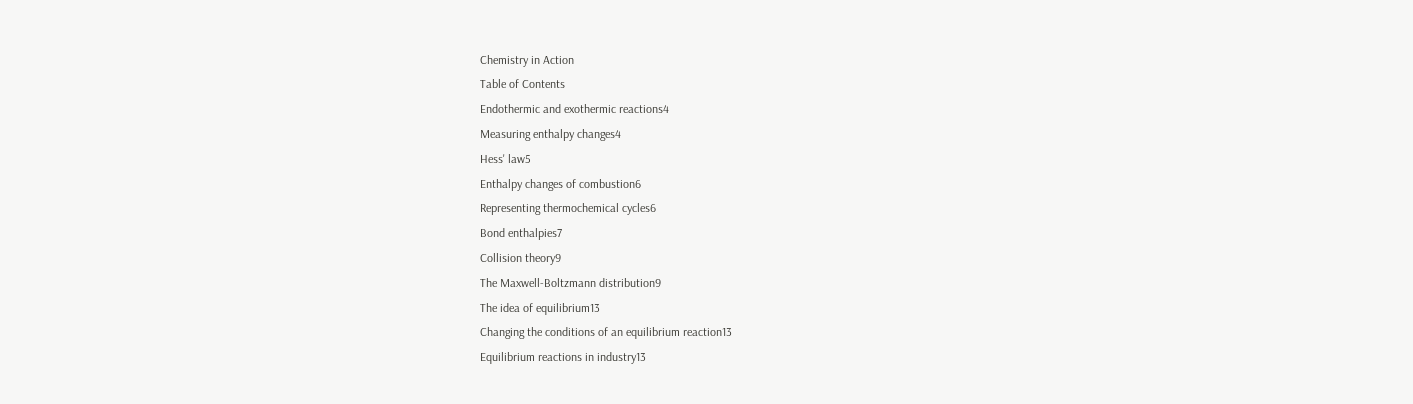Chemistry in Action
Table of Contents
Endothermic and exothermic reactions4
Measuring enthalpy changes4
Hess' law5
Enthalpy changes of combustion6
Representing thermochemical cycles6
Bond enthalpies7
Collision theory9
The Maxwell-Boltzmann distribution9
The idea of equilibrium13
Changing the conditions of an equilibrium reaction13
Equilibrium reactions in industry13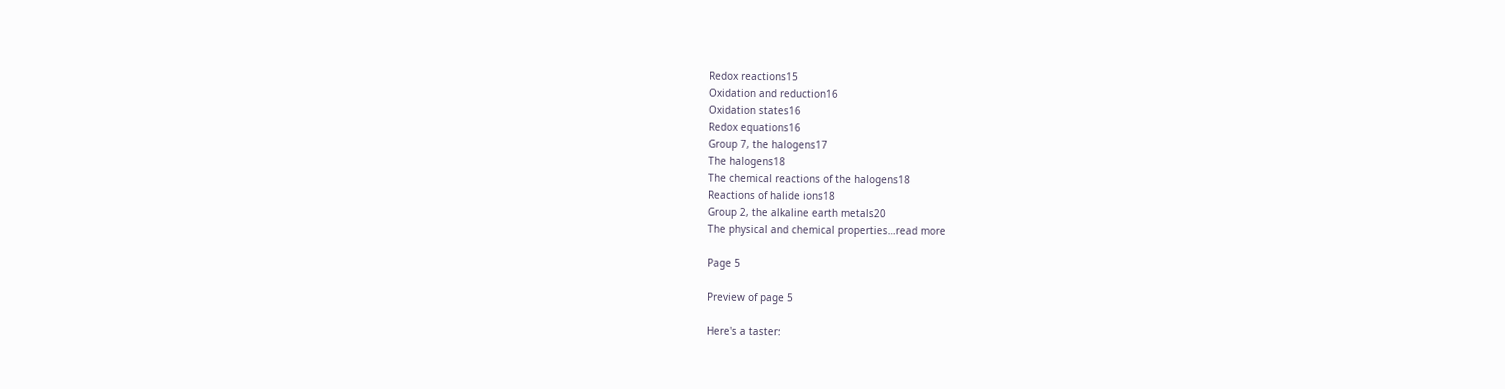Redox reactions15
Oxidation and reduction16
Oxidation states16
Redox equations16
Group 7, the halogens17
The halogens18
The chemical reactions of the halogens18
Reactions of halide ions18
Group 2, the alkaline earth metals20
The physical and chemical properties…read more

Page 5

Preview of page 5

Here's a taster: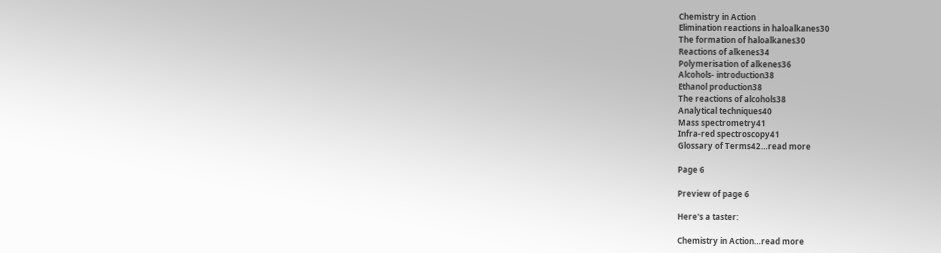Chemistry in Action
Elimination reactions in haloalkanes30
The formation of haloalkanes30
Reactions of alkenes34
Polymerisation of alkenes36
Alcohols- introduction38
Ethanol production38
The reactions of alcohols38
Analytical techniques40
Mass spectrometry41
Infra-red spectroscopy41
Glossary of Terms42…read more

Page 6

Preview of page 6

Here's a taster:

Chemistry in Action…read more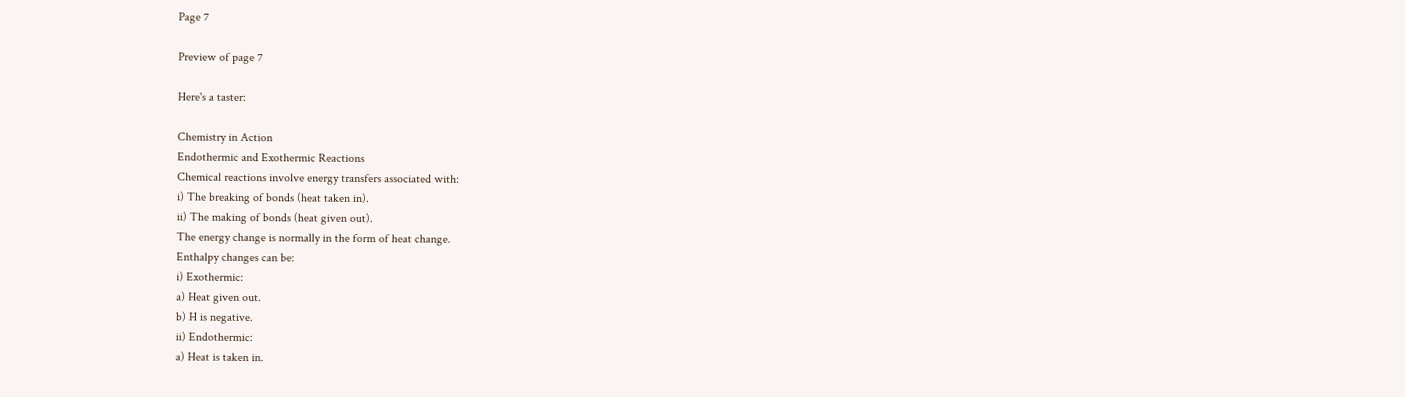Page 7

Preview of page 7

Here's a taster:

Chemistry in Action
Endothermic and Exothermic Reactions
Chemical reactions involve energy transfers associated with:
i) The breaking of bonds (heat taken in).
ii) The making of bonds (heat given out).
The energy change is normally in the form of heat change.
Enthalpy changes can be:
i) Exothermic:
a) Heat given out.
b) H is negative.
ii) Endothermic:
a) Heat is taken in.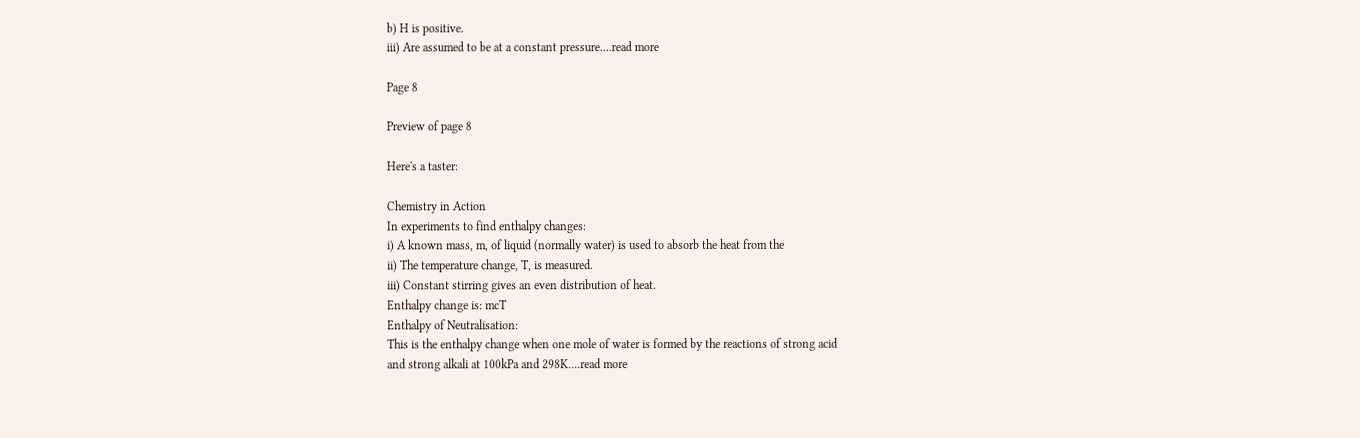b) H is positive.
iii) Are assumed to be at a constant pressure.…read more

Page 8

Preview of page 8

Here's a taster:

Chemistry in Action
In experiments to find enthalpy changes:
i) A known mass, m, of liquid (normally water) is used to absorb the heat from the
ii) The temperature change, T, is measured.
iii) Constant stirring gives an even distribution of heat.
Enthalpy change is: mcT
Enthalpy of Neutralisation:
This is the enthalpy change when one mole of water is formed by the reactions of strong acid
and strong alkali at 100kPa and 298K.…read more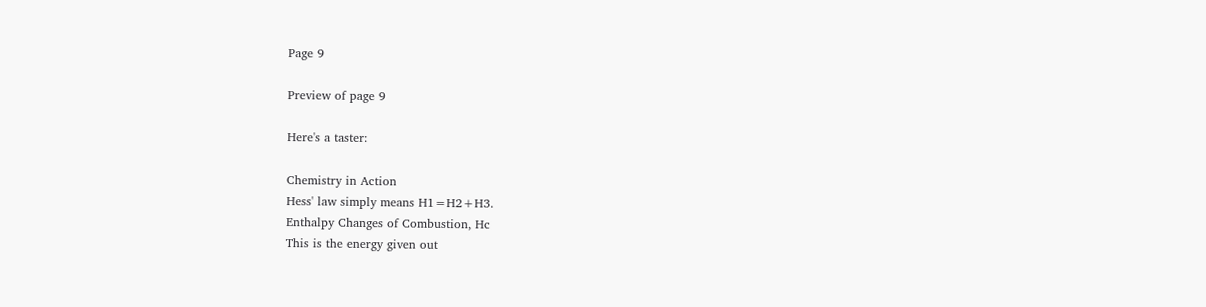Page 9

Preview of page 9

Here's a taster:

Chemistry in Action
Hess' law simply means H1=H2+H3.
Enthalpy Changes of Combustion, Hc
This is the energy given out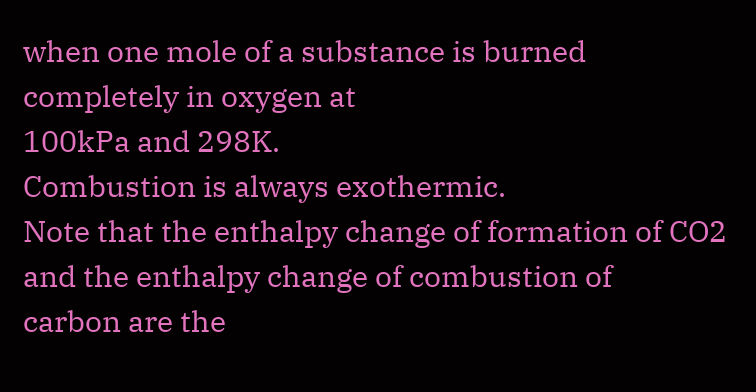when one mole of a substance is burned completely in oxygen at
100kPa and 298K.
Combustion is always exothermic.
Note that the enthalpy change of formation of CO2 and the enthalpy change of combustion of
carbon are the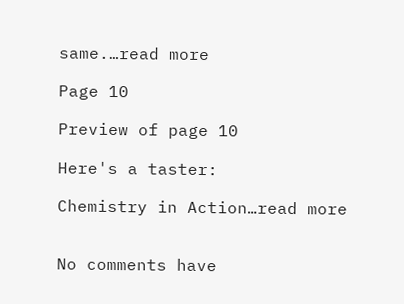same.…read more

Page 10

Preview of page 10

Here's a taster:

Chemistry in Action…read more


No comments have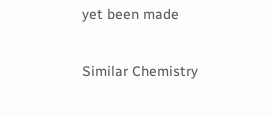yet been made

Similar Chemistry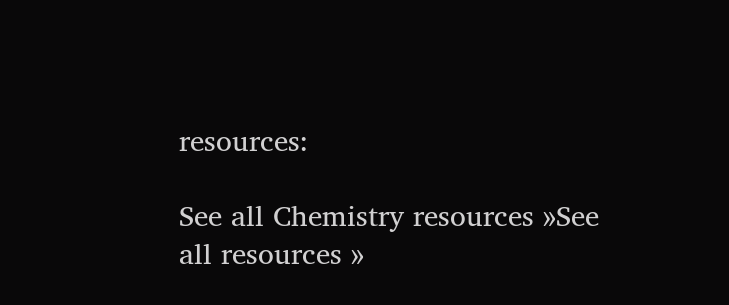resources:

See all Chemistry resources »See all resources »